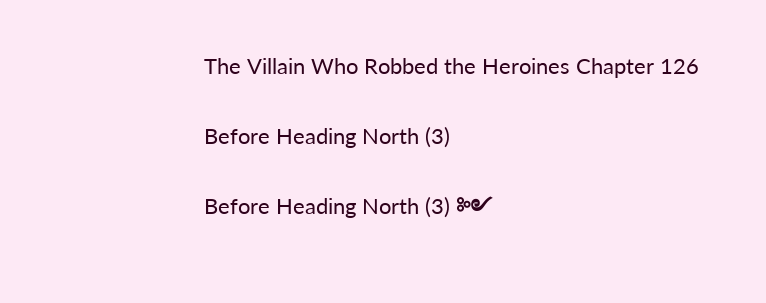The Villain Who Robbed the Heroines Chapter 126

Before Heading North (3)

Before Heading North (3) ༻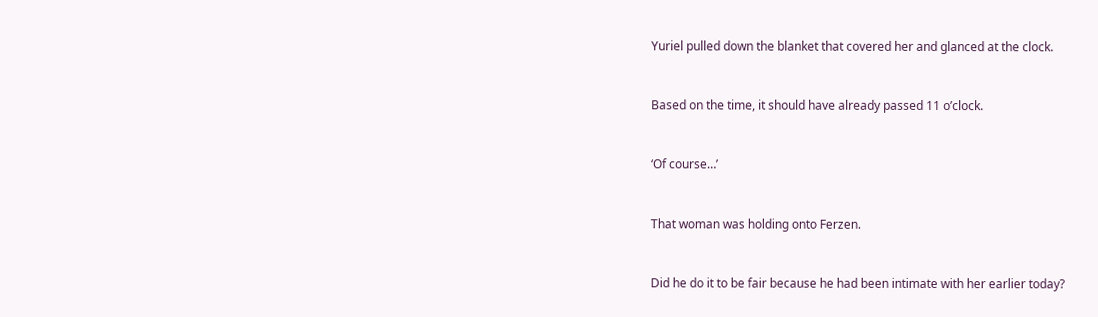Yuriel pulled down the blanket that covered her and glanced at the clock.


Based on the time, it should have already passed 11 o’clock.


‘Of course…’


That woman was holding onto Ferzen.


Did he do it to be fair because he had been intimate with her earlier today?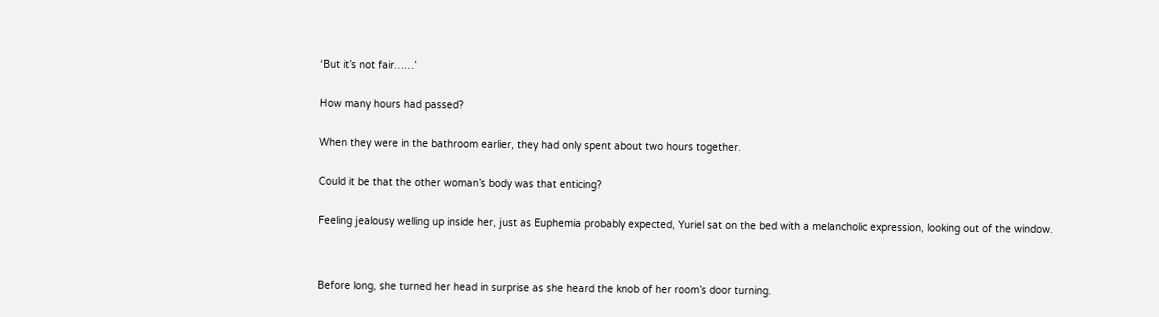‘But it’s not fair……’


How many hours had passed?


When they were in the bathroom earlier, they had only spent about two hours together.


Could it be that the other woman’s body was that enticing?


Feeling jealousy welling up inside her, just as Euphemia probably expected, Yuriel sat on the bed with a melancholic expression, looking out of the window.




Before long, she turned her head in surprise as she heard the knob of her room’s door turning.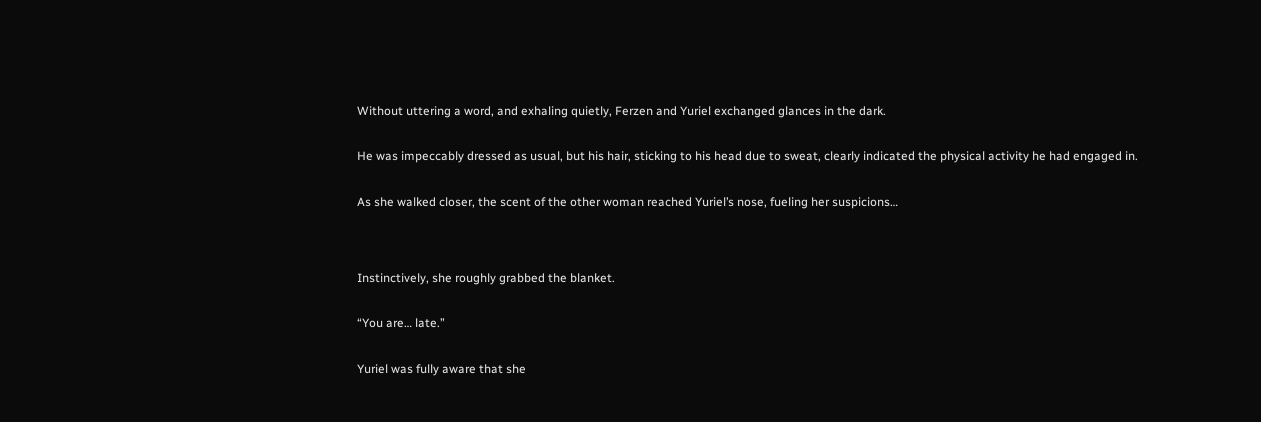Without uttering a word, and exhaling quietly, Ferzen and Yuriel exchanged glances in the dark.


He was impeccably dressed as usual, but his hair, sticking to his head due to sweat, clearly indicated the physical activity he had engaged in.


As she walked closer, the scent of the other woman reached Yuriel’s nose, fueling her suspicions…




Instinctively, she roughly grabbed the blanket.


“You are… late.”


Yuriel was fully aware that she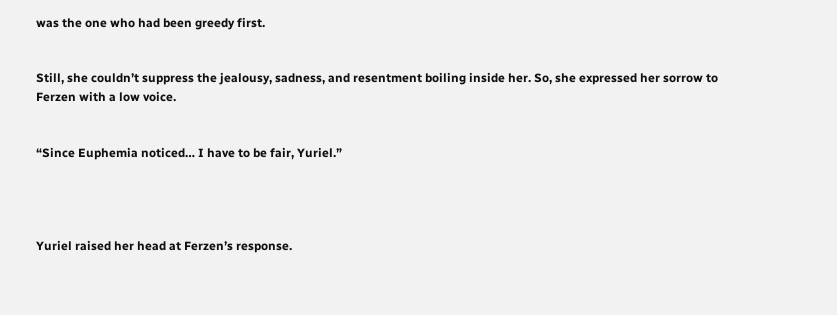was the one who had been greedy first.


Still, she couldn’t suppress the jealousy, sadness, and resentment boiling inside her. So, she expressed her sorrow to Ferzen with a low voice.


“Since Euphemia noticed… I have to be fair, Yuriel.”




Yuriel raised her head at Ferzen’s response.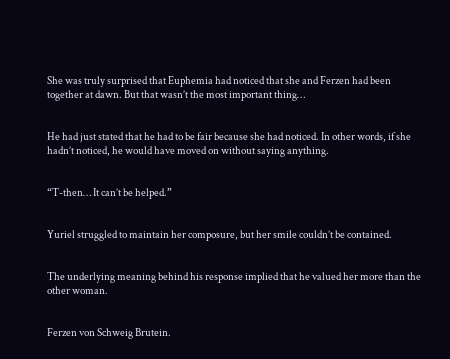She was truly surprised that Euphemia had noticed that she and Ferzen had been together at dawn. But that wasn’t the most important thing…


He had just stated that he had to be fair because she had noticed. In other words, if she hadn’t noticed, he would have moved on without saying anything.


“T-then… It can’t be helped.”


Yuriel struggled to maintain her composure, but her smile couldn’t be contained.


The underlying meaning behind his response implied that he valued her more than the other woman.


Ferzen von Schweig Brutein.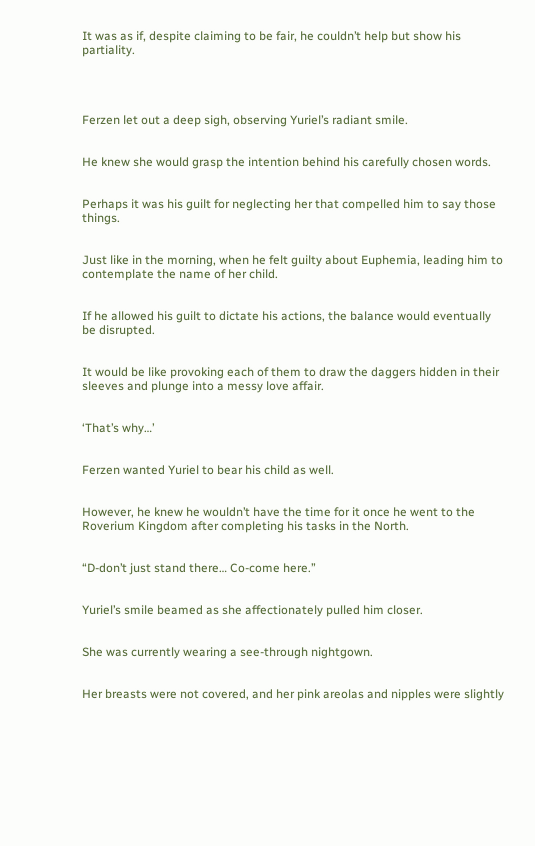It was as if, despite claiming to be fair, he couldn’t help but show his partiality.




Ferzen let out a deep sigh, observing Yuriel’s radiant smile.


He knew she would grasp the intention behind his carefully chosen words.


Perhaps it was his guilt for neglecting her that compelled him to say those things.


Just like in the morning, when he felt guilty about Euphemia, leading him to contemplate the name of her child.


If he allowed his guilt to dictate his actions, the balance would eventually be disrupted.


It would be like provoking each of them to draw the daggers hidden in their sleeves and plunge into a messy love affair.


‘That’s why…’


Ferzen wanted Yuriel to bear his child as well.


However, he knew he wouldn’t have the time for it once he went to the Roverium Kingdom after completing his tasks in the North.


“D-don’t just stand there… Co-come here.”


Yuriel’s smile beamed as she affectionately pulled him closer.


She was currently wearing a see-through nightgown.


Her breasts were not covered, and her pink areolas and nipples were slightly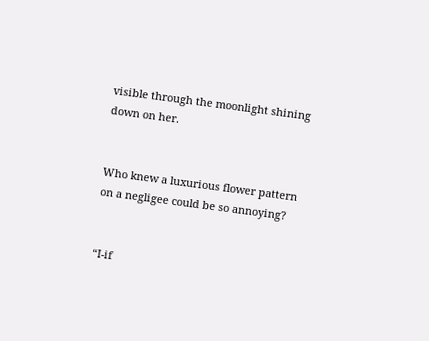visible through the moonlight shining down on her.


Who knew a luxurious flower pattern on a negligee could be so annoying?


“I-if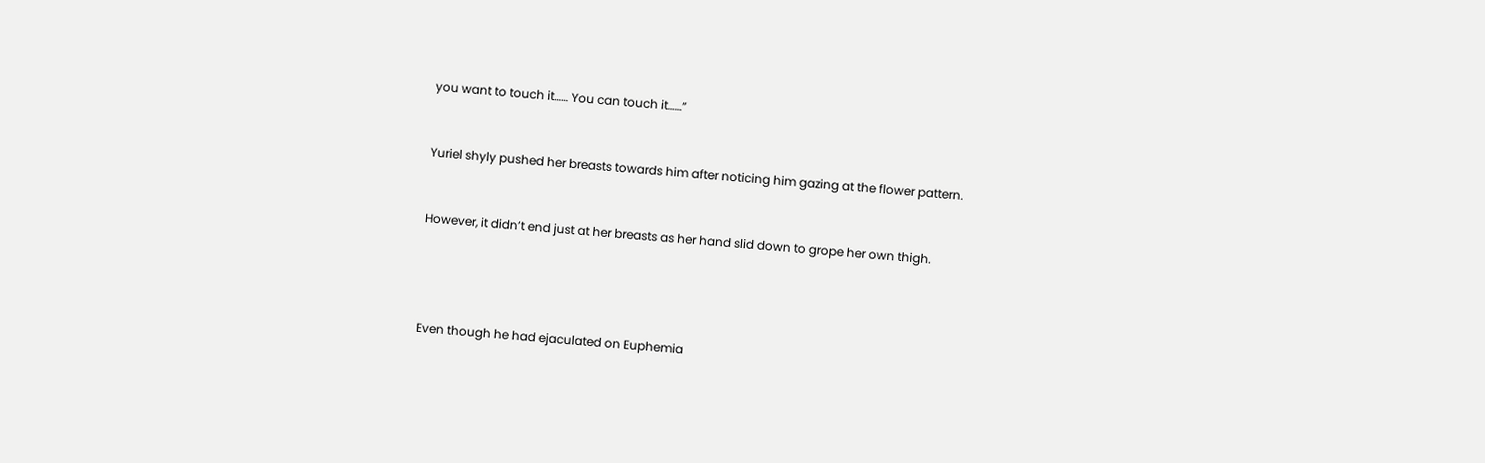you want to touch it…… You can touch it……”


Yuriel shyly pushed her breasts towards him after noticing him gazing at the flower pattern.


However, it didn’t end just at her breasts as her hand slid down to grope her own thigh.




Even though he had ejaculated on Euphemia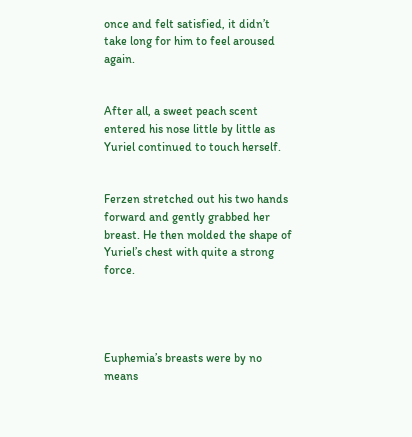once and felt satisfied, it didn’t take long for him to feel aroused again.


After all, a sweet peach scent entered his nose little by little as Yuriel continued to touch herself.


Ferzen stretched out his two hands forward and gently grabbed her breast. He then molded the shape of Yuriel’s chest with quite a strong force.




Euphemia’s breasts were by no means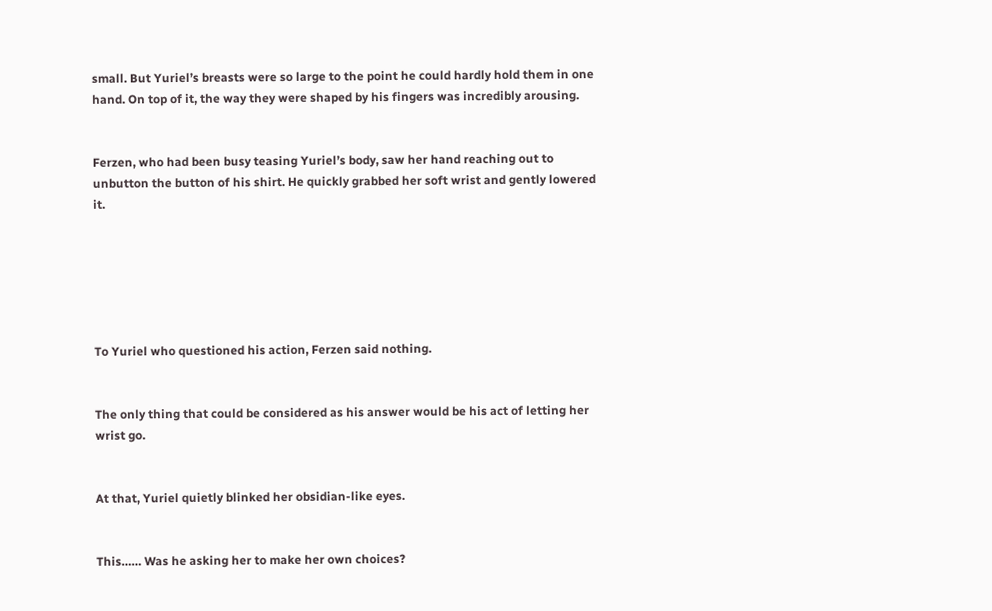small. But Yuriel’s breasts were so large to the point he could hardly hold them in one hand. On top of it, the way they were shaped by his fingers was incredibly arousing.


Ferzen, who had been busy teasing Yuriel’s body, saw her hand reaching out to unbutton the button of his shirt. He quickly grabbed her soft wrist and gently lowered it.






To Yuriel who questioned his action, Ferzen said nothing.


The only thing that could be considered as his answer would be his act of letting her wrist go.


At that, Yuriel quietly blinked her obsidian-like eyes.


This…… Was he asking her to make her own choices?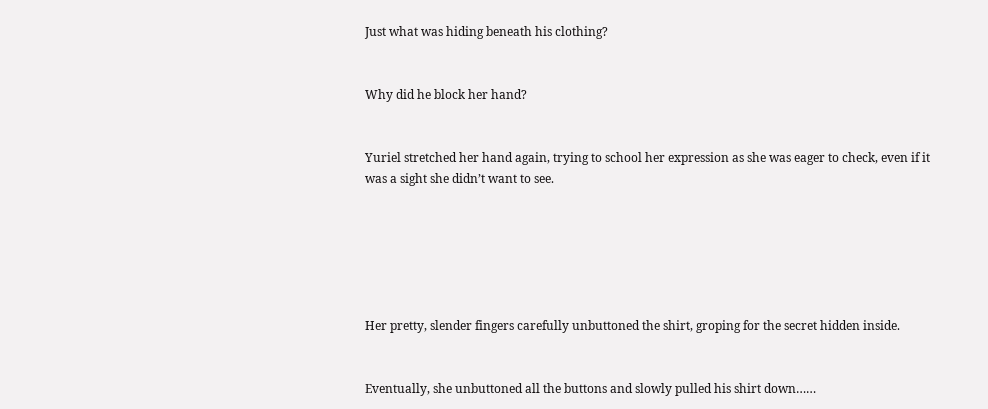Just what was hiding beneath his clothing?


Why did he block her hand?


Yuriel stretched her hand again, trying to school her expression as she was eager to check, even if it was a sight she didn’t want to see.






Her pretty, slender fingers carefully unbuttoned the shirt, groping for the secret hidden inside.


Eventually, she unbuttoned all the buttons and slowly pulled his shirt down……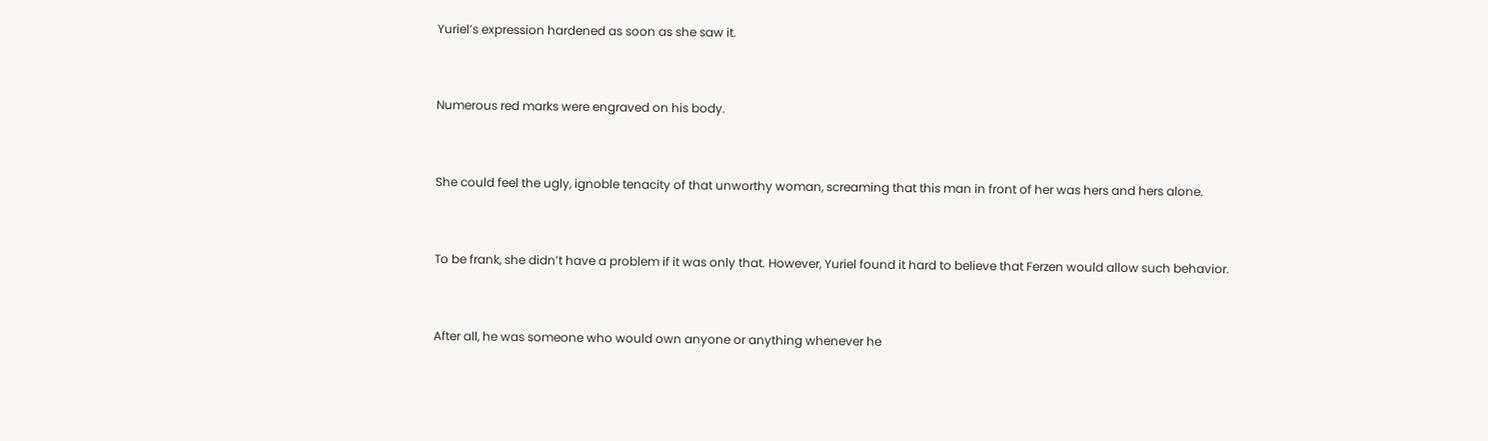Yuriel’s expression hardened as soon as she saw it.


Numerous red marks were engraved on his body.


She could feel the ugly, ignoble tenacity of that unworthy woman, screaming that this man in front of her was hers and hers alone.


To be frank, she didn’t have a problem if it was only that. However, Yuriel found it hard to believe that Ferzen would allow such behavior.


After all, he was someone who would own anyone or anything whenever he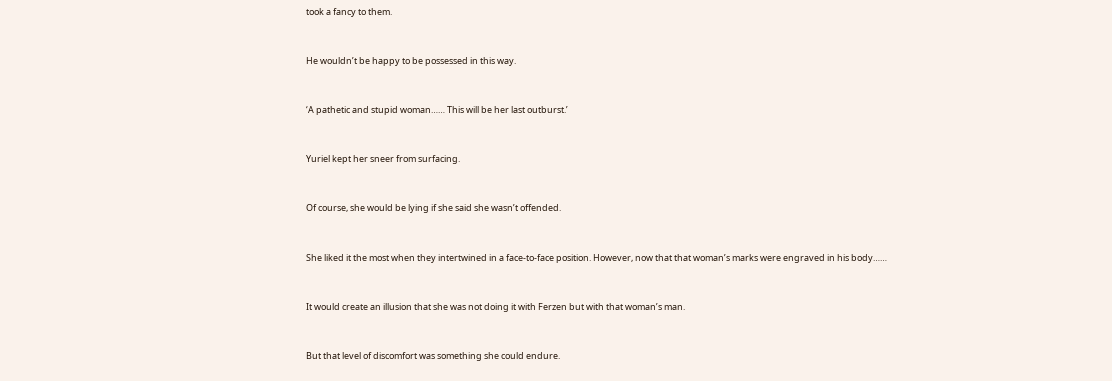took a fancy to them.


He wouldn’t be happy to be possessed in this way.


‘A pathetic and stupid woman…… This will be her last outburst.’


Yuriel kept her sneer from surfacing.


Of course, she would be lying if she said she wasn’t offended.


She liked it the most when they intertwined in a face-to-face position. However, now that that woman’s marks were engraved in his body……


It would create an illusion that she was not doing it with Ferzen but with that woman’s man.


But that level of discomfort was something she could endure.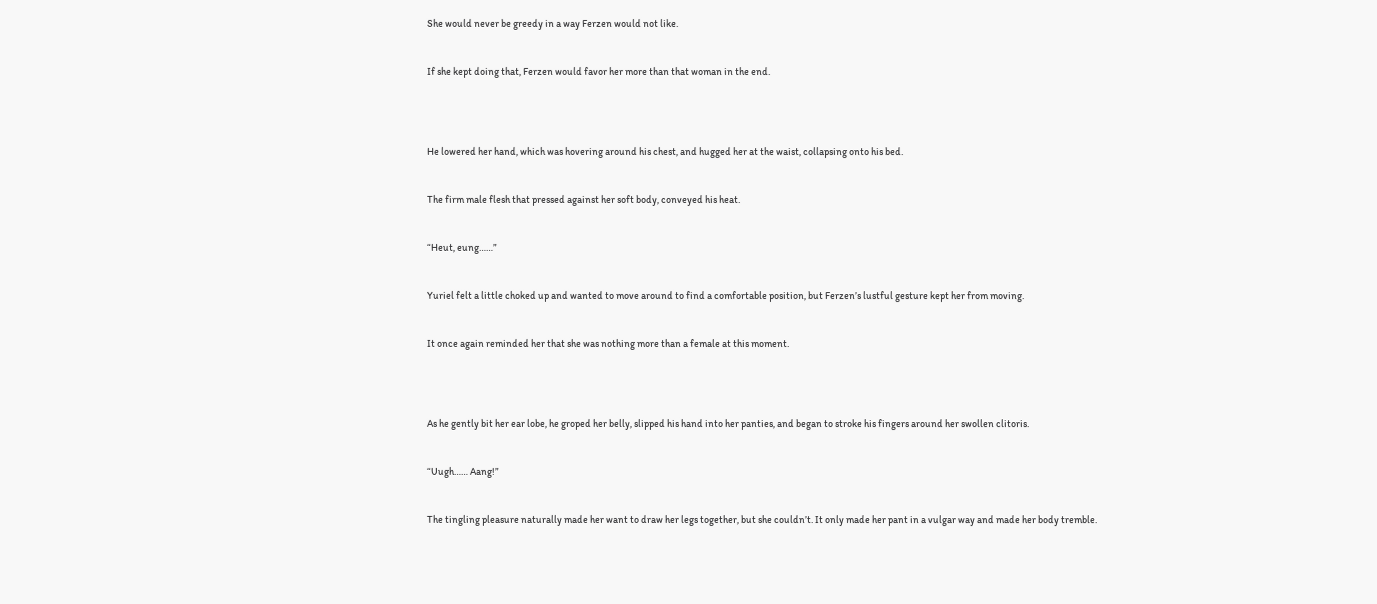She would never be greedy in a way Ferzen would not like.


If she kept doing that, Ferzen would favor her more than that woman in the end.




He lowered her hand, which was hovering around his chest, and hugged her at the waist, collapsing onto his bed.


The firm male flesh that pressed against her soft body, conveyed his heat.


“Heut, eung……”


Yuriel felt a little choked up and wanted to move around to find a comfortable position, but Ferzen’s lustful gesture kept her from moving.


It once again reminded her that she was nothing more than a female at this moment.




As he gently bit her ear lobe, he groped her belly, slipped his hand into her panties, and began to stroke his fingers around her swollen clitoris.


“Uugh…… Aang!”


The tingling pleasure naturally made her want to draw her legs together, but she couldn’t. It only made her pant in a vulgar way and made her body tremble.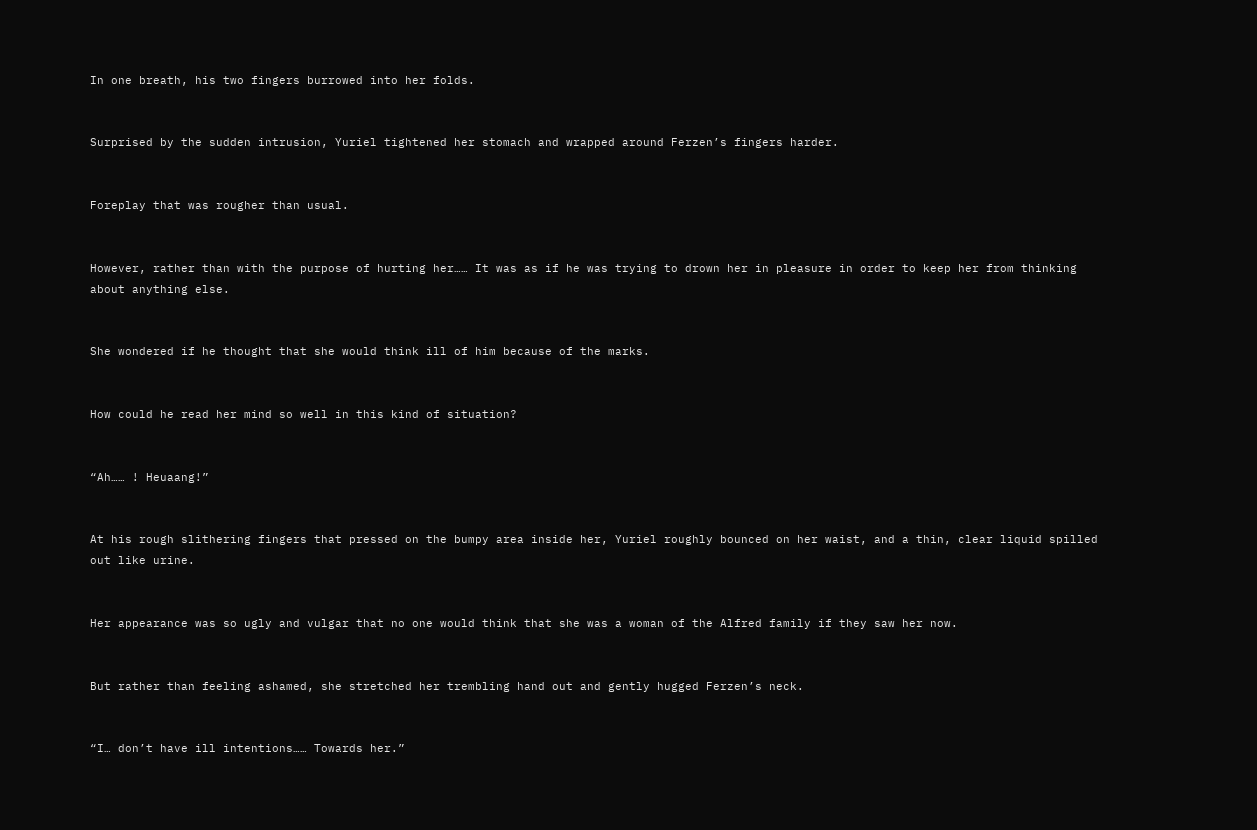In one breath, his two fingers burrowed into her folds.


Surprised by the sudden intrusion, Yuriel tightened her stomach and wrapped around Ferzen’s fingers harder.


Foreplay that was rougher than usual.


However, rather than with the purpose of hurting her…… It was as if he was trying to drown her in pleasure in order to keep her from thinking about anything else.


She wondered if he thought that she would think ill of him because of the marks.


How could he read her mind so well in this kind of situation?


“Ah…… ! Heuaang!”


At his rough slithering fingers that pressed on the bumpy area inside her, Yuriel roughly bounced on her waist, and a thin, clear liquid spilled out like urine.


Her appearance was so ugly and vulgar that no one would think that she was a woman of the Alfred family if they saw her now.


But rather than feeling ashamed, she stretched her trembling hand out and gently hugged Ferzen’s neck.


“I… don’t have ill intentions…… Towards her.”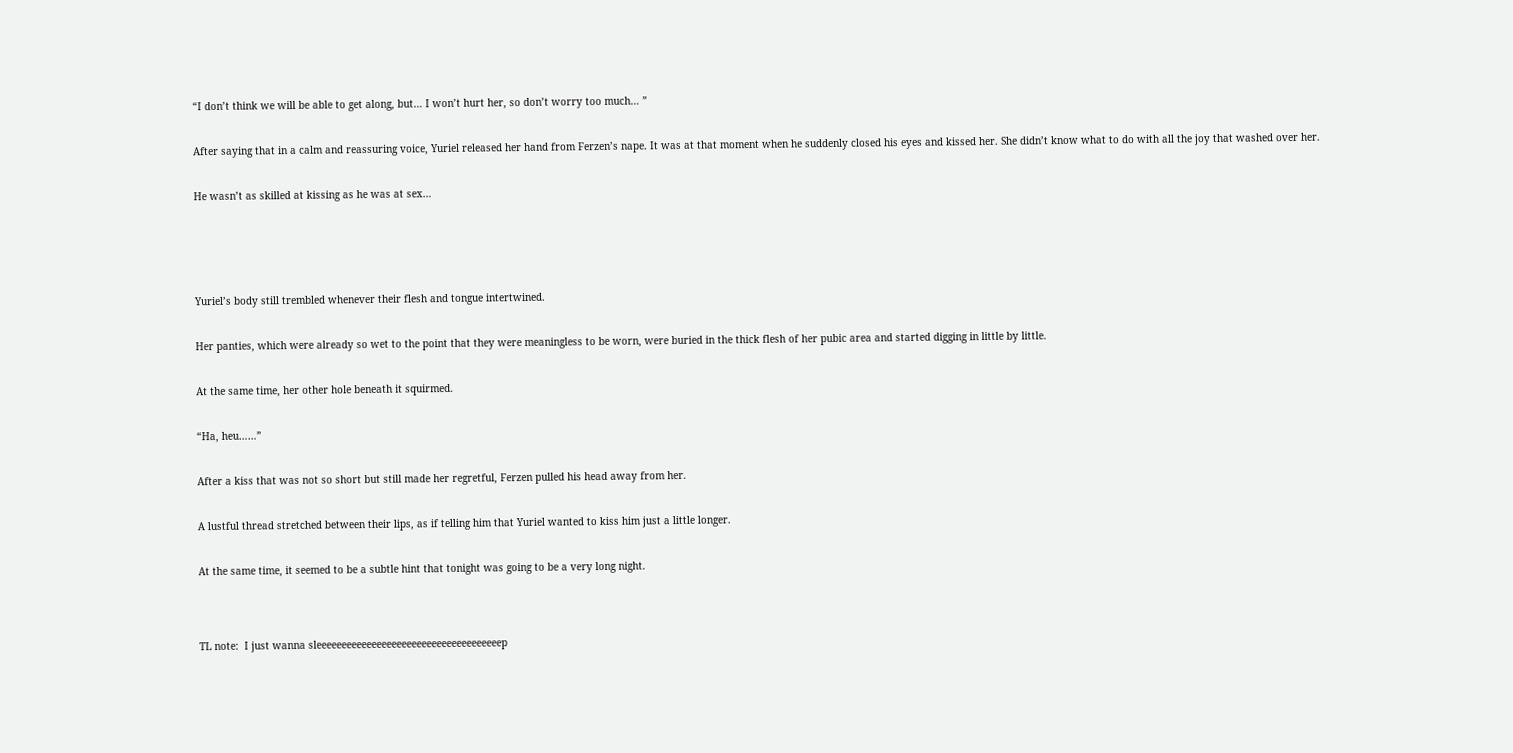“I don’t think we will be able to get along, but… I won’t hurt her, so don’t worry too much… ”


After saying that in a calm and reassuring voice, Yuriel released her hand from Ferzen’s nape. It was at that moment when he suddenly closed his eyes and kissed her. She didn’t know what to do with all the joy that washed over her.


He wasn’t as skilled at kissing as he was at sex…






Yuriel’s body still trembled whenever their flesh and tongue intertwined.


Her panties, which were already so wet to the point that they were meaningless to be worn, were buried in the thick flesh of her pubic area and started digging in little by little.


At the same time, her other hole beneath it squirmed.


“Ha, heu……”


After a kiss that was not so short but still made her regretful, Ferzen pulled his head away from her.


A lustful thread stretched between their lips, as if telling him that Yuriel wanted to kiss him just a little longer.


At the same time, it seemed to be a subtle hint that tonight was going to be a very long night.




TL note:  I just wanna sleeeeeeeeeeeeeeeeeeeeeeeeeeeeeeeeeeeeep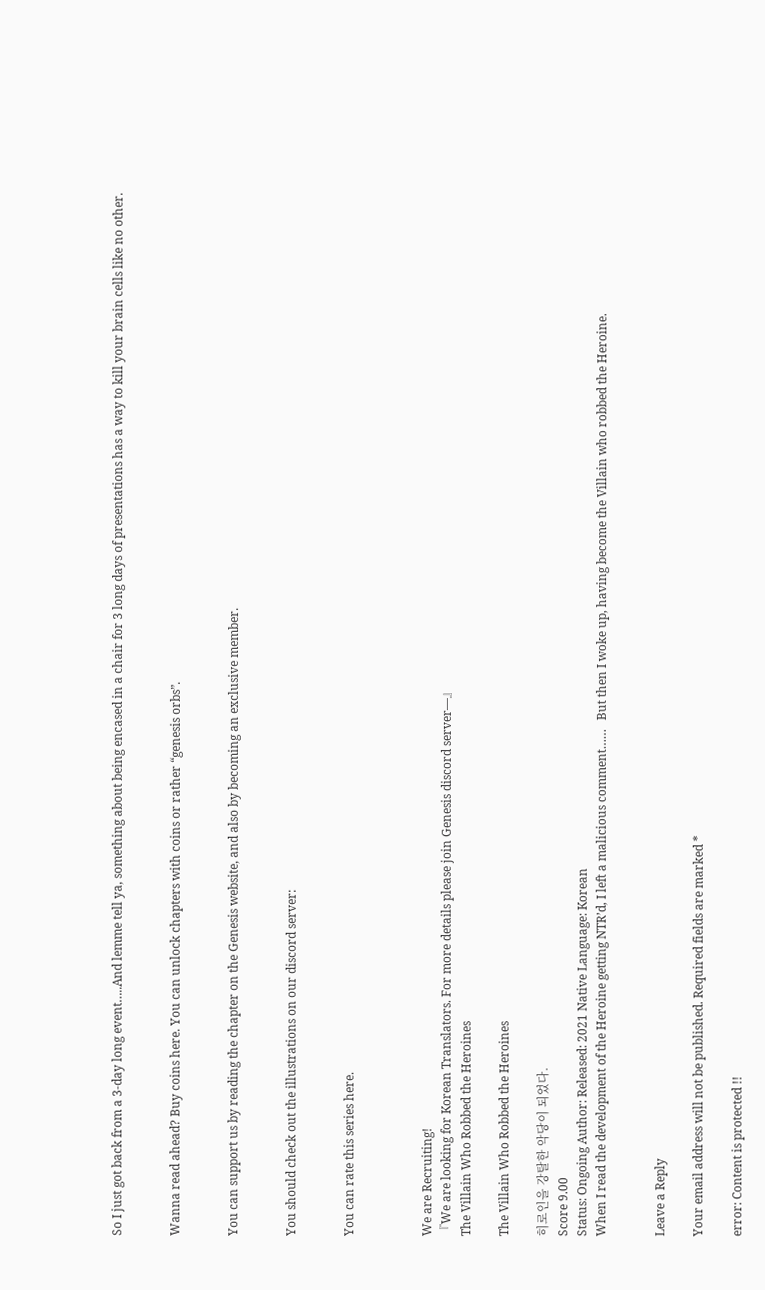So I just got back from a 3-day long event…..And lemme tell ya, something about being encased in a chair for 3 long days of presentations has a way to kill your brain cells like no other.


Wanna read ahead? Buy coins here. You can unlock chapters with coins or rather “genesis orbs”.


You can support us by reading the chapter on the Genesis website, and also by becoming an exclusive member.


You should check out the illustrations on our discord server:


You can rate this series here.



We are Recruiting!
『We are looking for Korean Translators. For more details please join Genesis discord server—』
The Villain Who Robbed the Heroines

The Villain Who Robbed the Heroines

히로인을 강탈한 악당이 되었다.
Score 9.00
Status: Ongoing Author: Released: 2021 Native Language: Korean
When I read the development of the Heroine getting NTR’d, I left a malicious comment……   But then I woke up, having become the Villain who robbed the Heroine.


Leave a Reply

Your email address will not be published. Required fields are marked *

error: Content is protected !!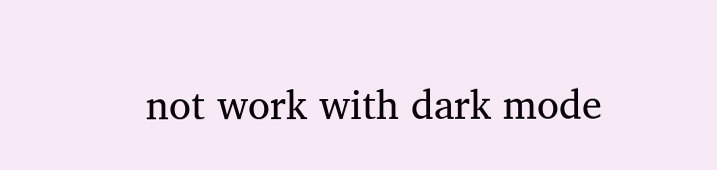not work with dark mode